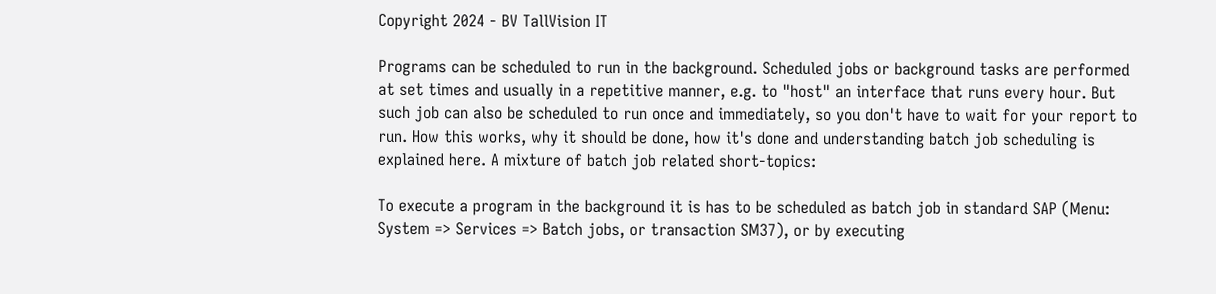Copyright 2024 - BV TallVision IT

Programs can be scheduled to run in the background. Scheduled jobs or background tasks are performed at set times and usually in a repetitive manner, e.g. to "host" an interface that runs every hour. But such job can also be scheduled to run once and immediately, so you don't have to wait for your report to run. How this works, why it should be done, how it's done and understanding batch job scheduling is explained here. A mixture of batch job related short-topics:

To execute a program in the background it is has to be scheduled as batch job in standard SAP (Menu: System => Services => Batch jobs, or transaction SM37), or by executing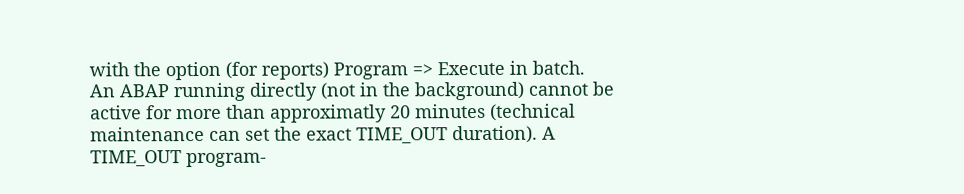with the option (for reports) Program => Execute in batch.
An ABAP running directly (not in the background) cannot be active for more than approximatly 20 minutes (technical maintenance can set the exact TIME_OUT duration). A TIME_OUT program-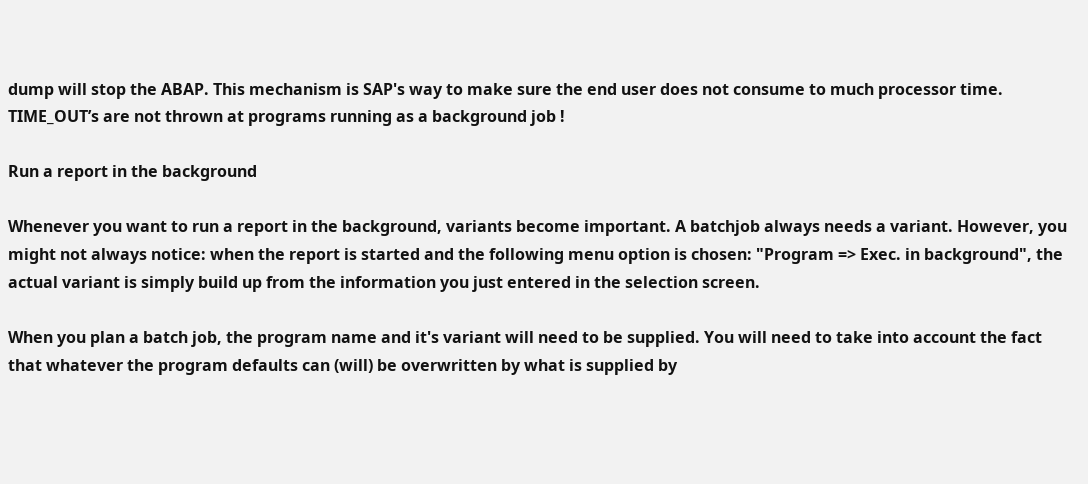dump will stop the ABAP. This mechanism is SAP's way to make sure the end user does not consume to much processor time. TIME_OUT’s are not thrown at programs running as a background job !

Run a report in the background

Whenever you want to run a report in the background, variants become important. A batchjob always needs a variant. However, you might not always notice: when the report is started and the following menu option is chosen: "Program => Exec. in background", the actual variant is simply build up from the information you just entered in the selection screen.

When you plan a batch job, the program name and it's variant will need to be supplied. You will need to take into account the fact that whatever the program defaults can (will) be overwritten by what is supplied by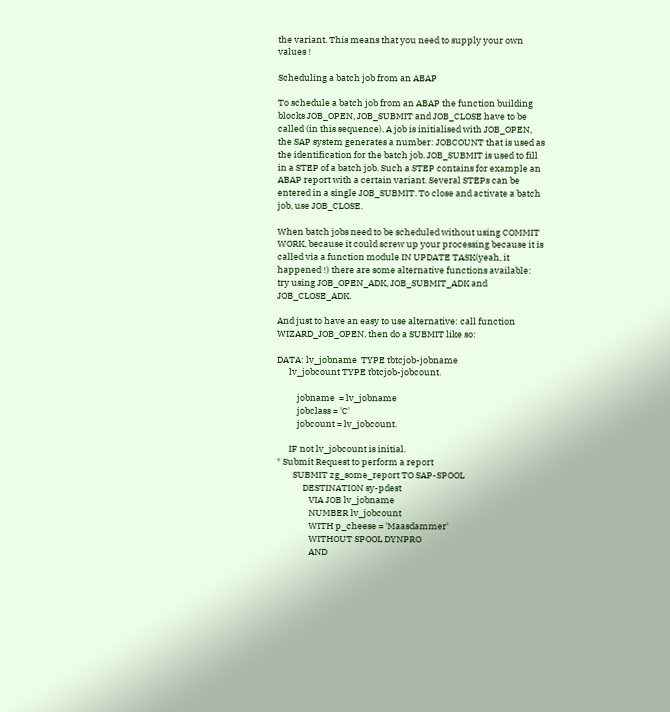the variant. This means that you need to supply your own values !

Scheduling a batch job from an ABAP

To schedule a batch job from an ABAP the function building blocks JOB_OPEN, JOB_SUBMIT and JOB_CLOSE have to be called (in this sequence). A job is initialised with JOB_OPEN, the SAP system generates a number: JOBCOUNT that is used as the identification for the batch job. JOB_SUBMIT is used to fill in a STEP of a batch job. Such a STEP contains for example an ABAP report with a certain variant. Several STEPs can be entered in a single JOB_SUBMIT. To close and activate a batch job, use JOB_CLOSE.

When batch jobs need to be scheduled without using COMMIT WORK, because it could screw up your processing because it is called via a function module IN UPDATE TASK(yeah, it happened !) there are some alternative functions available: try using JOB_OPEN_ADK, JOB_SUBMIT_ADK and JOB_CLOSE_ADK.

And just to have an easy to use alternative: call function WIZARD_JOB_OPEN, then do a SUBMIT like so:

DATA: lv_jobname  TYPE tbtcjob-jobname
      lv_jobcount TYPE tbtcjob-jobcount.

          jobname  = lv_jobname
          jobclass = 'C'
          jobcount = lv_jobcount.

      IF not lv_jobcount is initial.
* Submit Request to perform a report
        SUBMIT zg_some_report TO SAP-SPOOL
             DESTINATION sy-pdest
                VIA JOB lv_jobname
                NUMBER lv_jobcount
                WITH p_cheese = 'Maasdammer'
                WITHOUT SPOOL DYNPRO
                AND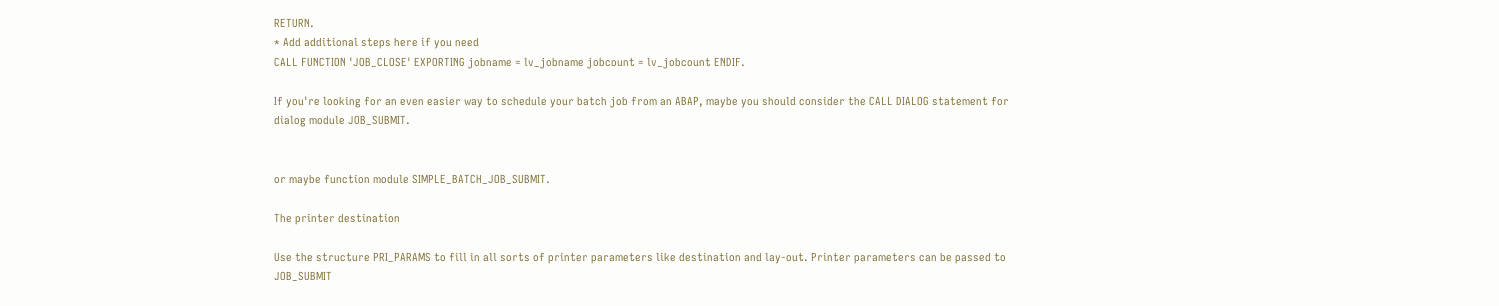RETURN.
* Add additional steps here if you need
CALL FUNCTION 'JOB_CLOSE' EXPORTING jobname = lv_jobname jobcount = lv_jobcount ENDIF.

If you're looking for an even easier way to schedule your batch job from an ABAP, maybe you should consider the CALL DIALOG statement for dialog module JOB_SUBMIT.


or maybe function module SIMPLE_BATCH_JOB_SUBMIT.

The printer destination

Use the structure PRI_PARAMS to fill in all sorts of printer parameters like destination and lay-out. Printer parameters can be passed to JOB_SUBMIT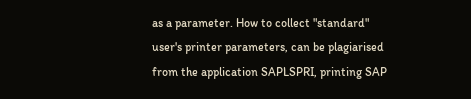as a parameter. How to collect "standard" user's printer parameters, can be plagiarised from the application SAPLSPRI, printing SAP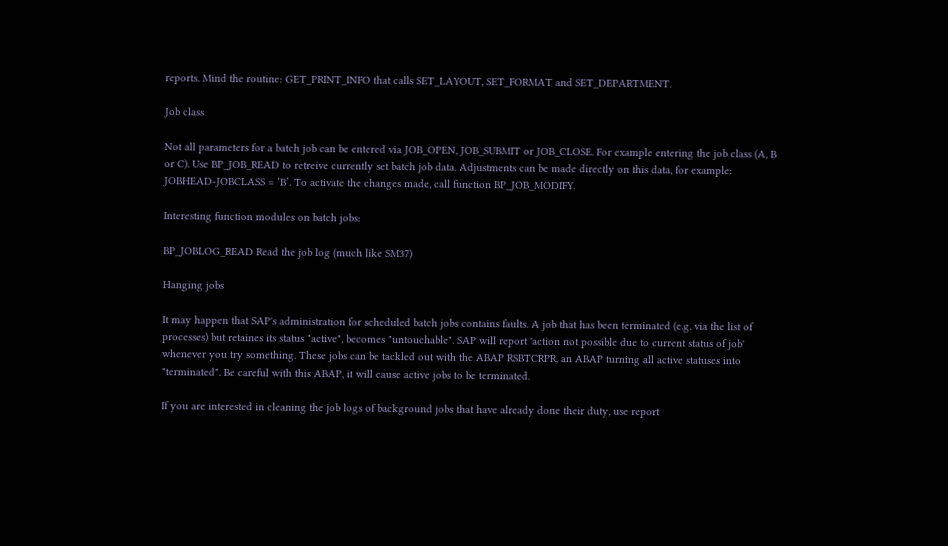reports. Mind the routine: GET_PRINT_INFO that calls SET_LAYOUT, SET_FORMAT and SET_DEPARTMENT.

Job class

Not all parameters for a batch job can be entered via JOB_OPEN, JOB_SUBMIT or JOB_CLOSE. For example entering the job class (A, B or C). Use BP_JOB_READ to retreive currently set batch job data. Adjustments can be made directly on this data, for example: JOBHEAD-JOBCLASS = ‘B’. To activate the changes made, call function BP_JOB_MODIFY.

Interesting function modules on batch jobs:

BP_JOBLOG_READ Read the job log (much like SM37)

Hanging jobs

It may happen that SAP's administration for scheduled batch jobs contains faults. A job that has been terminated (e.g. via the list of processes) but retaines its status "active", becomes "untouchable". SAP will report 'action not possible due to current status of job' whenever you try something. These jobs can be tackled out with the ABAP RSBTCRPR, an ABAP turning all active statuses into "terminated". Be careful with this ABAP, it will cause active jobs to be terminated.

If you are interested in cleaning the job logs of background jobs that have already done their duty, use report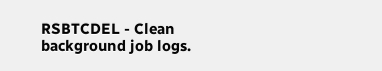RSBTCDEL - Clean background job logs.